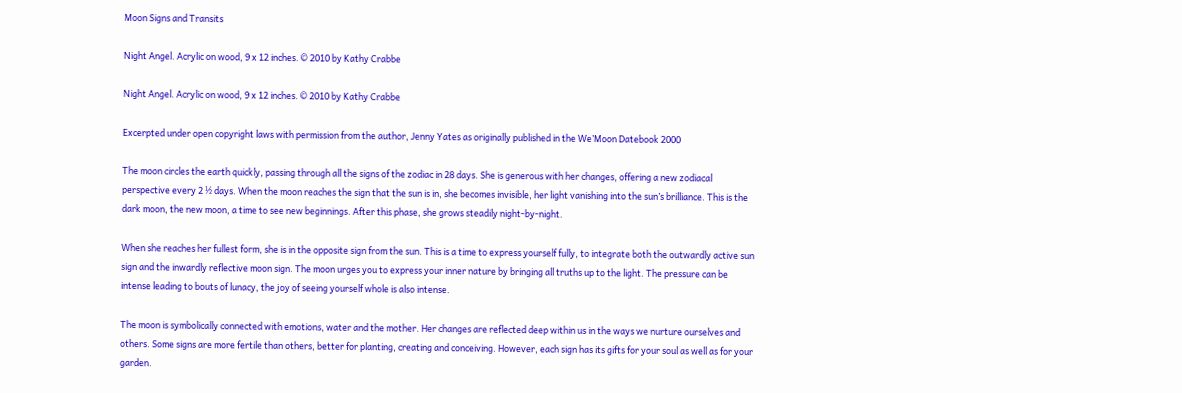Moon Signs and Transits

Night Angel. Acrylic on wood, 9 x 12 inches. © 2010 by Kathy Crabbe

Night Angel. Acrylic on wood, 9 x 12 inches. © 2010 by Kathy Crabbe

Excerpted under open copyright laws with permission from the author, Jenny Yates as originally published in the We’Moon Datebook 2000

The moon circles the earth quickly, passing through all the signs of the zodiac in 28 days. She is generous with her changes, offering a new zodiacal perspective every 2 ½ days. When the moon reaches the sign that the sun is in, she becomes invisible, her light vanishing into the sun’s brilliance. This is the dark moon, the new moon, a time to see new beginnings. After this phase, she grows steadily night-by-night.

When she reaches her fullest form, she is in the opposite sign from the sun. This is a time to express yourself fully, to integrate both the outwardly active sun sign and the inwardly reflective moon sign. The moon urges you to express your inner nature by bringing all truths up to the light. The pressure can be intense leading to bouts of lunacy, the joy of seeing yourself whole is also intense.

The moon is symbolically connected with emotions, water and the mother. Her changes are reflected deep within us in the ways we nurture ourselves and others. Some signs are more fertile than others, better for planting, creating and conceiving. However, each sign has its gifts for your soul as well as for your garden.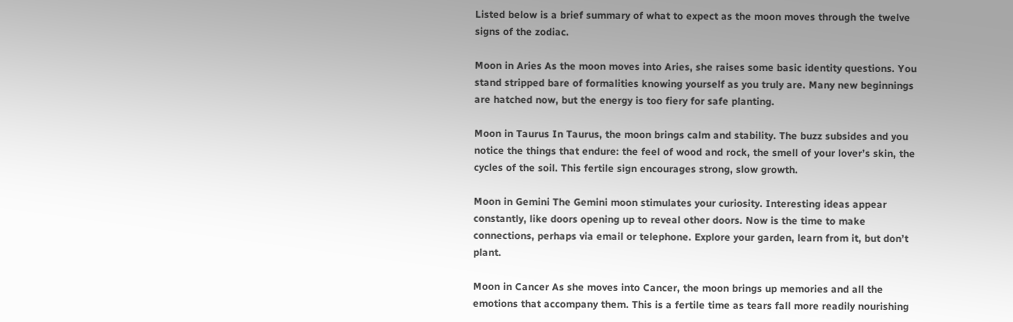Listed below is a brief summary of what to expect as the moon moves through the twelve signs of the zodiac.

Moon in Aries As the moon moves into Aries, she raises some basic identity questions. You stand stripped bare of formalities knowing yourself as you truly are. Many new beginnings are hatched now, but the energy is too fiery for safe planting.

Moon in Taurus In Taurus, the moon brings calm and stability. The buzz subsides and you notice the things that endure: the feel of wood and rock, the smell of your lover’s skin, the cycles of the soil. This fertile sign encourages strong, slow growth.

Moon in Gemini The Gemini moon stimulates your curiosity. Interesting ideas appear constantly, like doors opening up to reveal other doors. Now is the time to make connections, perhaps via email or telephone. Explore your garden, learn from it, but don’t plant.

Moon in Cancer As she moves into Cancer, the moon brings up memories and all the emotions that accompany them. This is a fertile time as tears fall more readily nourishing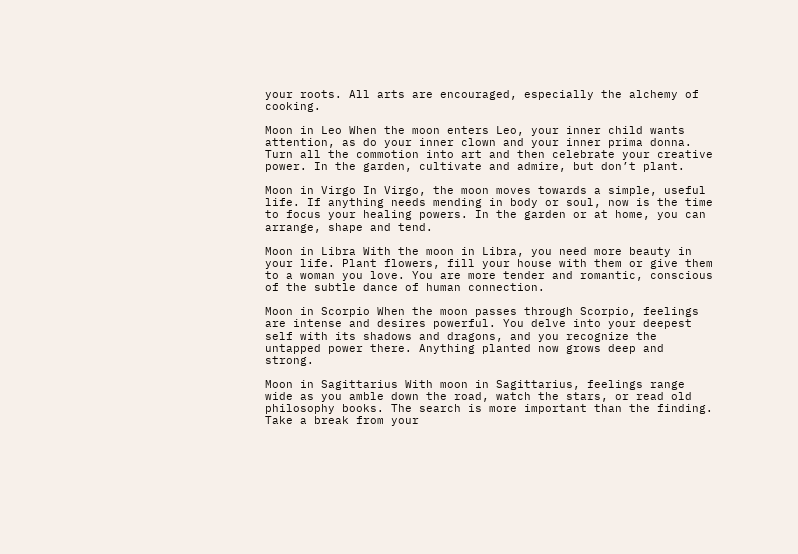your roots. All arts are encouraged, especially the alchemy of cooking.

Moon in Leo When the moon enters Leo, your inner child wants attention, as do your inner clown and your inner prima donna. Turn all the commotion into art and then celebrate your creative power. In the garden, cultivate and admire, but don’t plant.

Moon in Virgo In Virgo, the moon moves towards a simple, useful life. If anything needs mending in body or soul, now is the time to focus your healing powers. In the garden or at home, you can arrange, shape and tend.

Moon in Libra With the moon in Libra, you need more beauty in your life. Plant flowers, fill your house with them or give them to a woman you love. You are more tender and romantic, conscious of the subtle dance of human connection.

Moon in Scorpio When the moon passes through Scorpio, feelings are intense and desires powerful. You delve into your deepest self with its shadows and dragons, and you recognize the untapped power there. Anything planted now grows deep and strong.

Moon in Sagittarius With moon in Sagittarius, feelings range wide as you amble down the road, watch the stars, or read old philosophy books. The search is more important than the finding. Take a break from your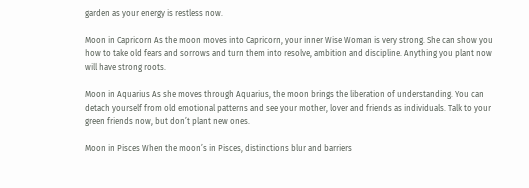garden as your energy is restless now.

Moon in Capricorn As the moon moves into Capricorn, your inner Wise Woman is very strong. She can show you how to take old fears and sorrows and turn them into resolve, ambition and discipline. Anything you plant now will have strong roots.

Moon in Aquarius As she moves through Aquarius, the moon brings the liberation of understanding. You can detach yourself from old emotional patterns and see your mother, lover and friends as individuals. Talk to your green friends now, but don’t plant new ones.

Moon in Pisces When the moon’s in Pisces, distinctions blur and barriers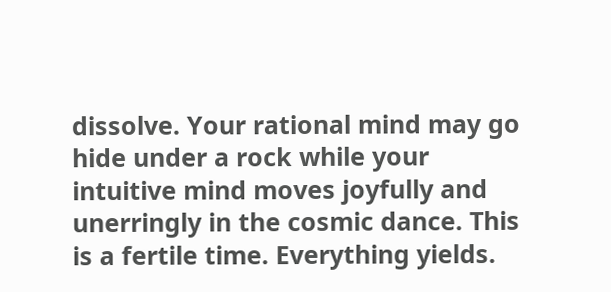dissolve. Your rational mind may go hide under a rock while your intuitive mind moves joyfully and unerringly in the cosmic dance. This is a fertile time. Everything yields.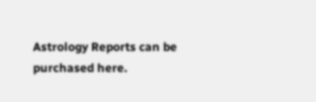Astrology Reports can be purchased here.